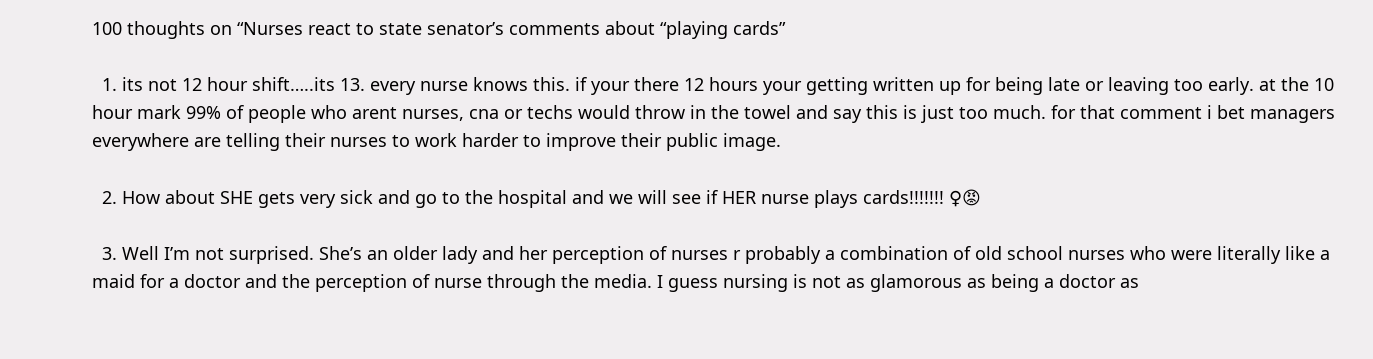100 thoughts on “Nurses react to state senator’s comments about “playing cards”

  1. its not 12 hour shift…..its 13. every nurse knows this. if your there 12 hours your getting written up for being late or leaving too early. at the 10 hour mark 99% of people who arent nurses, cna or techs would throw in the towel and say this is just too much. for that comment i bet managers everywhere are telling their nurses to work harder to improve their public image.

  2. How about SHE gets very sick and go to the hospital and we will see if HER nurse plays cards!!!!!!! ♀😡

  3. Well I’m not surprised. She’s an older lady and her perception of nurses r probably a combination of old school nurses who were literally like a maid for a doctor and the perception of nurse through the media. I guess nursing is not as glamorous as being a doctor as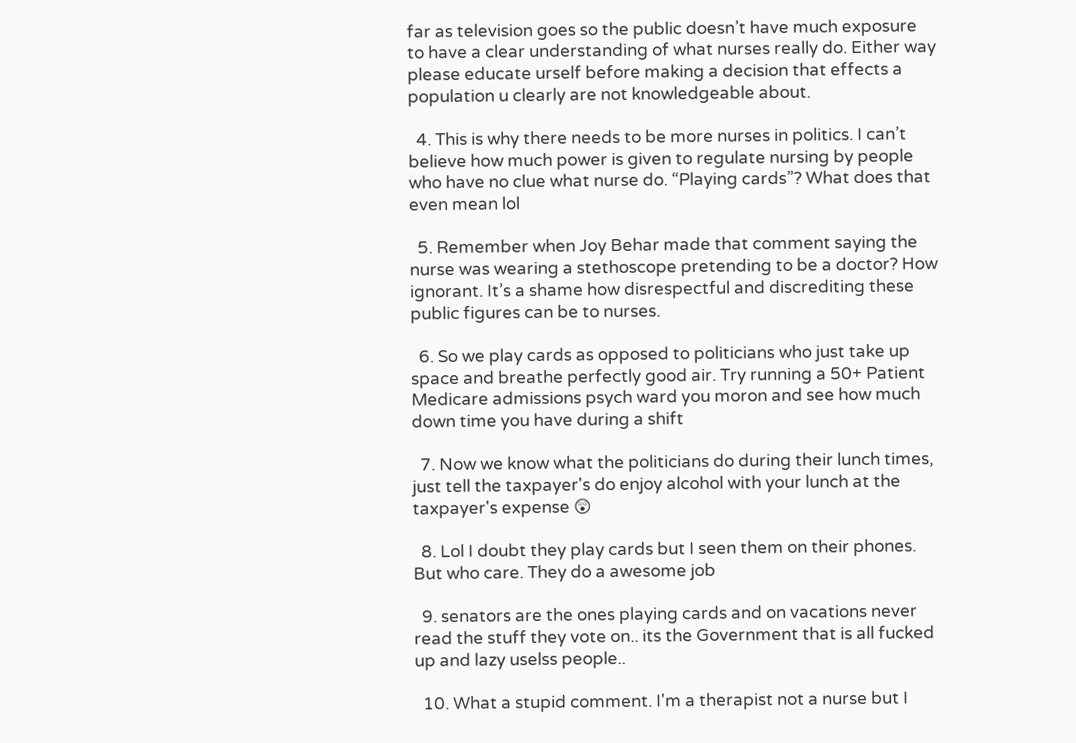far as television goes so the public doesn’t have much exposure to have a clear understanding of what nurses really do. Either way please educate urself before making a decision that effects a population u clearly are not knowledgeable about.

  4. This is why there needs to be more nurses in politics. I can’t believe how much power is given to regulate nursing by people who have no clue what nurse do. “Playing cards”? What does that even mean lol

  5. Remember when Joy Behar made that comment saying the nurse was wearing a stethoscope pretending to be a doctor? How ignorant. It’s a shame how disrespectful and discrediting these public figures can be to nurses.

  6. So we play cards as opposed to politicians who just take up space and breathe perfectly good air. Try running a 50+ Patient Medicare admissions psych ward you moron and see how much down time you have during a shift

  7. Now we know what the politicians do during their lunch times, just tell the taxpayer's do enjoy alcohol with your lunch at the taxpayer's expense 😲

  8. Lol I doubt they play cards but I seen them on their phones. But who care. They do a awesome job

  9. senators are the ones playing cards and on vacations never read the stuff they vote on.. its the Government that is all fucked up and lazy uselss people..

  10. What a stupid comment. I'm a therapist not a nurse but I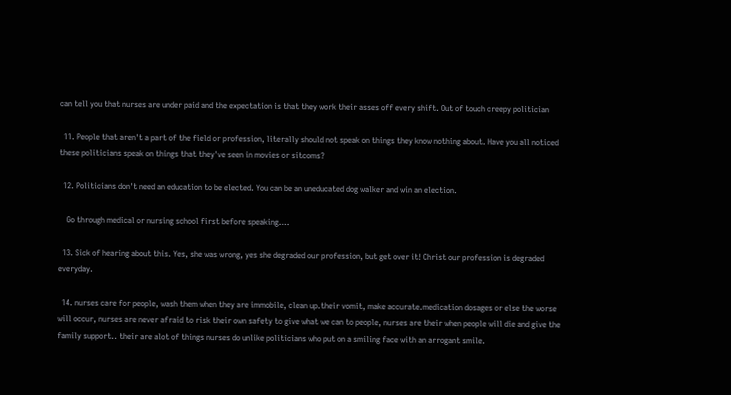can tell you that nurses are under paid and the expectation is that they work their asses off every shift. Out of touch creepy politician

  11. People that aren't a part of the field or profession, literally should not speak on things they know nothing about. Have you all noticed these politicians speak on things that they've seen in movies or sitcoms?

  12. Politicians don't need an education to be elected. You can be an uneducated dog walker and win an election.

    Go through medical or nursing school first before speaking….

  13. Sick of hearing about this. Yes, she was wrong, yes she degraded our profession, but get over it! Christ our profession is degraded everyday.

  14. nurses care for people, wash them when they are immobile, clean up.their vomit, make accurate.medication dosages or else the worse will occur, nurses are never afraid to risk their own safety to give what we can to people, nurses are their when people will die and give the family support.. their are alot of things nurses do unlike politicians who put on a smiling face with an arrogant smile.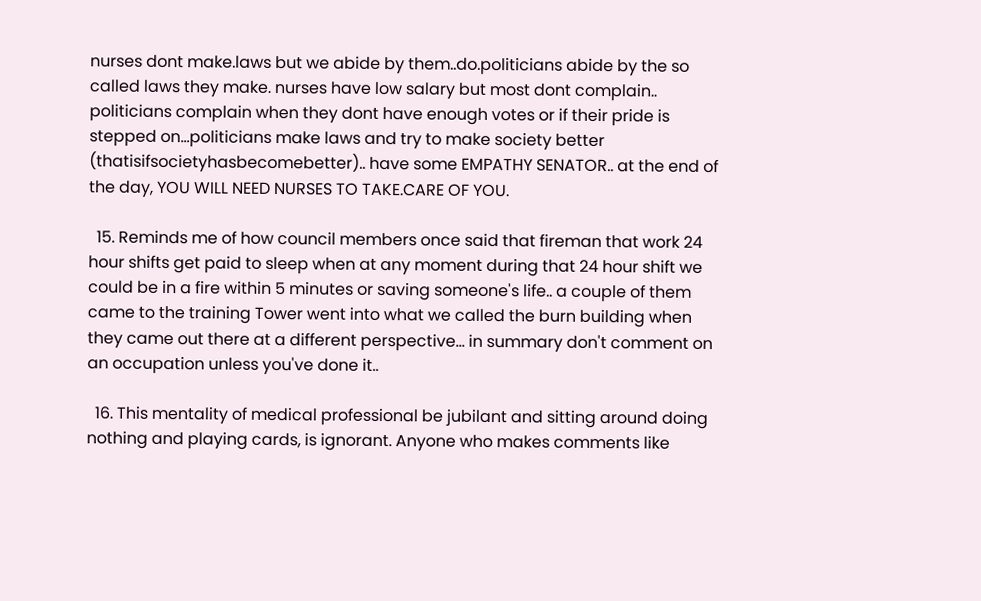nurses dont make.laws but we abide by them..do.politicians abide by the so called laws they make. nurses have low salary but most dont complain.. politicians complain when they dont have enough votes or if their pride is stepped on…politicians make laws and try to make society better (thatisifsocietyhasbecomebetter).. have some EMPATHY SENATOR.. at the end of the day, YOU WILL NEED NURSES TO TAKE.CARE OF YOU.

  15. Reminds me of how council members once said that fireman that work 24 hour shifts get paid to sleep when at any moment during that 24 hour shift we could be in a fire within 5 minutes or saving someone's life.. a couple of them came to the training Tower went into what we called the burn building when they came out there at a different perspective… in summary don't comment on an occupation unless you've done it..

  16. This mentality of medical professional be jubilant and sitting around doing nothing and playing cards, is ignorant. Anyone who makes comments like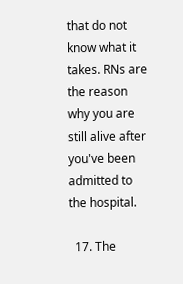that do not know what it takes. RNs are the reason why you are still alive after you've been admitted to the hospital.

  17. The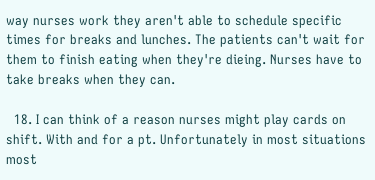way nurses work they aren't able to schedule specific times for breaks and lunches. The patients can't wait for them to finish eating when they're dieing. Nurses have to take breaks when they can.

  18. I can think of a reason nurses might play cards on shift. With and for a pt. Unfortunately in most situations most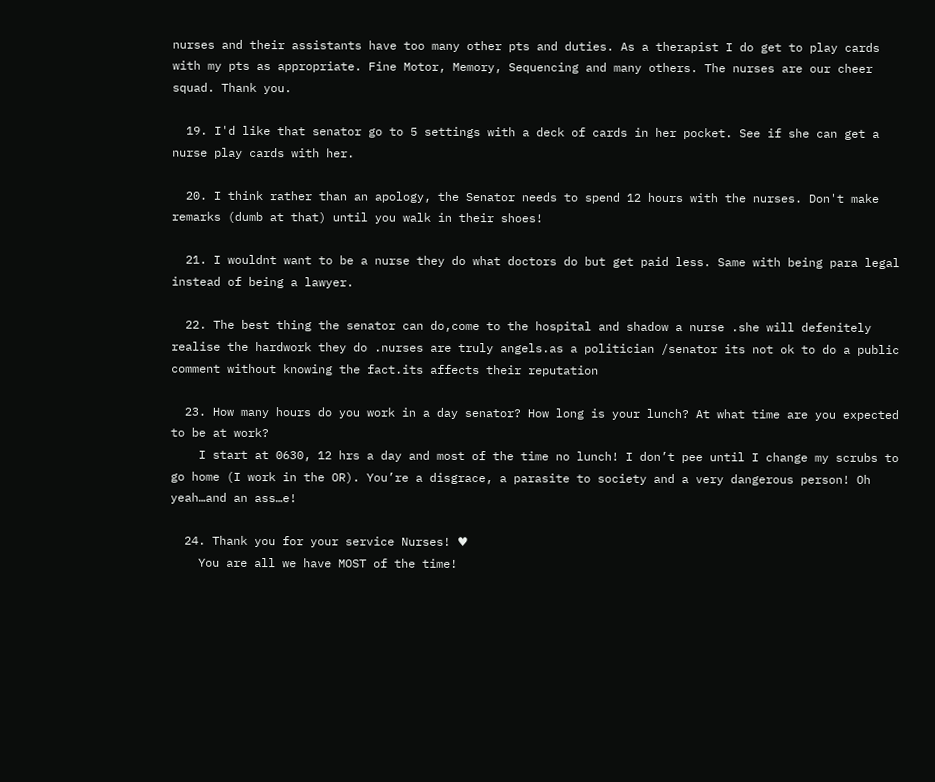nurses and their assistants have too many other pts and duties. As a therapist I do get to play cards with my pts as appropriate. Fine Motor, Memory, Sequencing and many others. The nurses are our cheer squad. Thank you.

  19. I'd like that senator go to 5 settings with a deck of cards in her pocket. See if she can get a nurse play cards with her.

  20. I think rather than an apology, the Senator needs to spend 12 hours with the nurses. Don't make remarks (dumb at that) until you walk in their shoes!

  21. I wouldnt want to be a nurse they do what doctors do but get paid less. Same with being para legal instead of being a lawyer.

  22. The best thing the senator can do,come to the hospital and shadow a nurse .she will defenitely realise the hardwork they do .nurses are truly angels.as a politician /senator its not ok to do a public comment without knowing the fact.its affects their reputation

  23. How many hours do you work in a day senator? How long is your lunch? At what time are you expected to be at work?
    I start at 0630, 12 hrs a day and most of the time no lunch! I don’t pee until I change my scrubs to go home (I work in the OR). You’re a disgrace, a parasite to society and a very dangerous person! Oh yeah…and an ass…e!

  24. Thank you for your service Nurses! ♥
    You are all we have MOST of the time!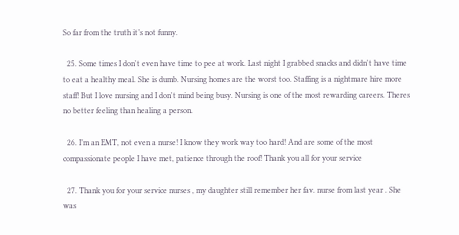So far from the truth it’s not funny.

  25. Some times I don't even have time to pee at work. Last night I grabbed snacks and didn't have time to eat a healthy meal. She is dumb. Nursing homes are the worst too. Staffing is a nightmare hire more staff! But I love nursing and I don't mind being busy. Nursing is one of the most rewarding careers. Theres no better feeling than healing a person.

  26. I’m an EMT, not even a nurse! I know they work way too hard! And are some of the most compassionate people I have met, patience through the roof! Thank you all for your service

  27. Thank you for your service nurses , my daughter still remember her fav. nurse from last year . She was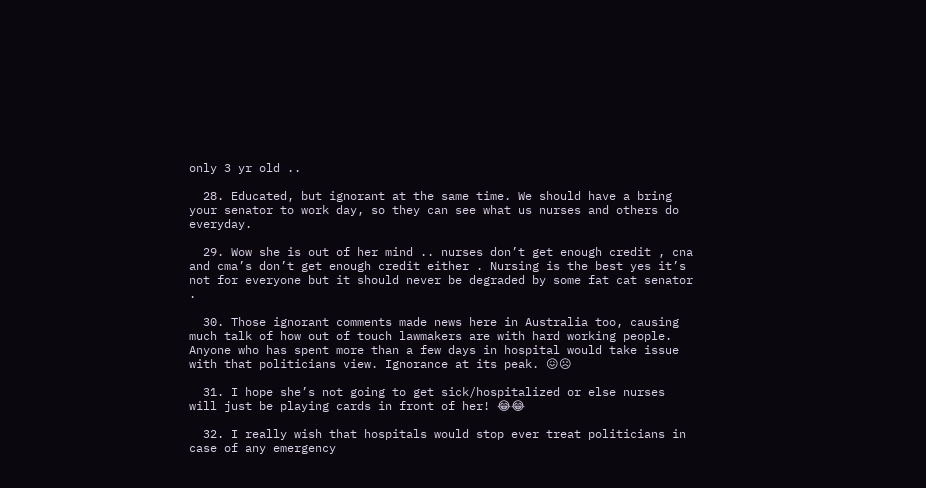only 3 yr old ..

  28. Educated, but ignorant at the same time. We should have a bring your senator to work day, so they can see what us nurses and others do everyday.

  29. Wow she is out of her mind .. nurses don’t get enough credit , cna and cma’s don’t get enough credit either . Nursing is the best yes it’s not for everyone but it should never be degraded by some fat cat senator .

  30. Those ignorant comments made news here in Australia too, causing much talk of how out of touch lawmakers are with hard working people. Anyone who has spent more than a few days in hospital would take issue with that politicians view. Ignorance at its peak. 😖☹

  31. I hope she’s not going to get sick/hospitalized or else nurses will just be playing cards in front of her! 😂😂

  32. I really wish that hospitals would stop ever treat politicians in case of any emergency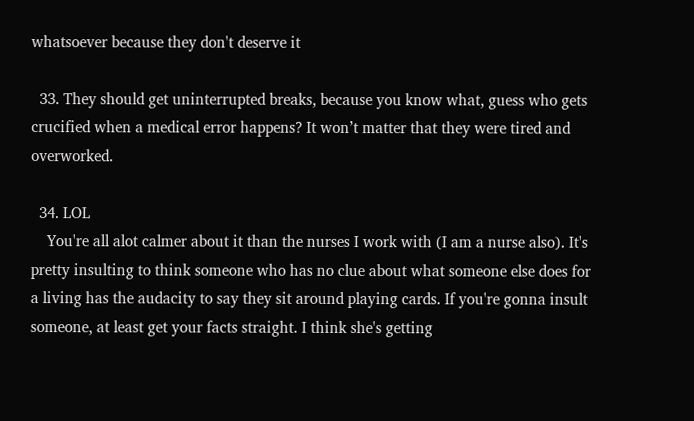whatsoever because they don't deserve it

  33. They should get uninterrupted breaks, because you know what, guess who gets crucified when a medical error happens? It won’t matter that they were tired and overworked.

  34. LOL
    You're all alot calmer about it than the nurses I work with (I am a nurse also). It's pretty insulting to think someone who has no clue about what someone else does for a living has the audacity to say they sit around playing cards. If you're gonna insult someone, at least get your facts straight. I think she's getting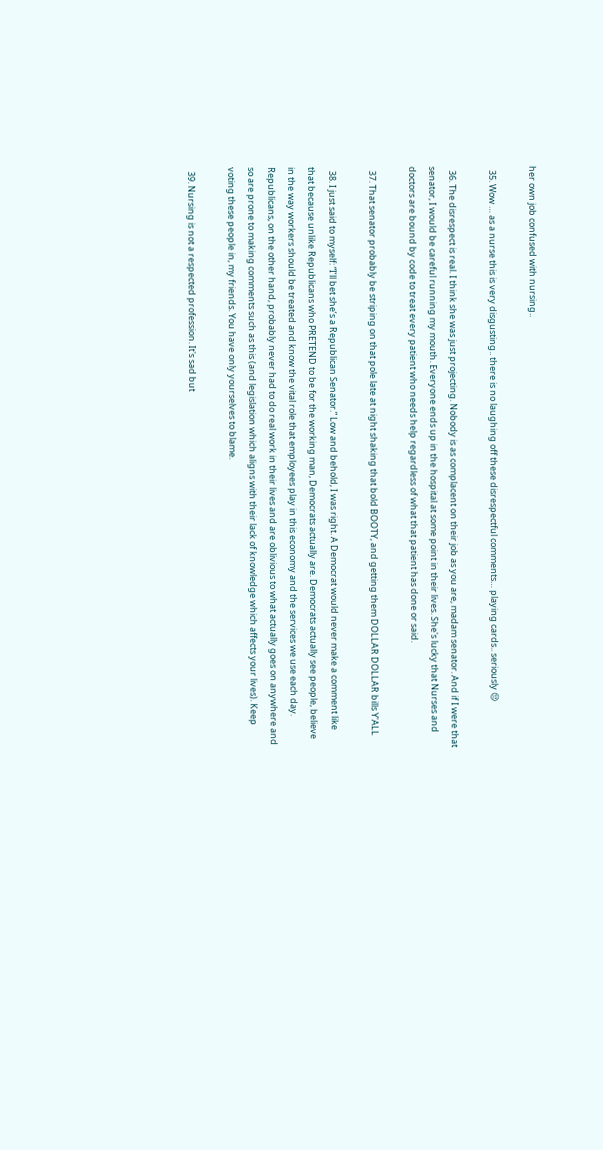her own job confused with nursing..

  35. Wow … as a nurse this is very disgusting.. there is no laughing off these disrespectful comments… playing cards.. seriously 😒

  36. The disrespect is real. I think she was just projecting. Nobody is as complacent on their job as you are, madam senator. And if I were that senator, I would be careful running my mouth. Everyone ends up in the hospital at some point in their lives. She's lucky that Nurses and doctors are bound by code to treat every patient who needs help regardless of what that patient has done or said.

  37. That senator probably be striping on that pole late at night shaking that bold BOOTY, and getting them DOLLAR DOLLAR bills Y'ALL

  38. I just said to myself: “I’ll bet she’s a Republican Senator.” Low and behold, I was right. A Democrat would never make a comment like that because unlike Republicans who PRETEND to be for the working man, Democrats actually are. Democrats actually see people, believe in the way workers should be treated and know the vital role that employees play in this economy and the services we use each day. Republicans, on the other hand, probably never had to do real work in their lives and are oblivious to what actually goes on anywhere and so are prone to making comments such as this (and legislation which aligns with their lack of knowledge which affects your lives). Keep voting these people in, my friends. You have only yourselves to blame.

  39. Nursing is not a respected profession. It's sad but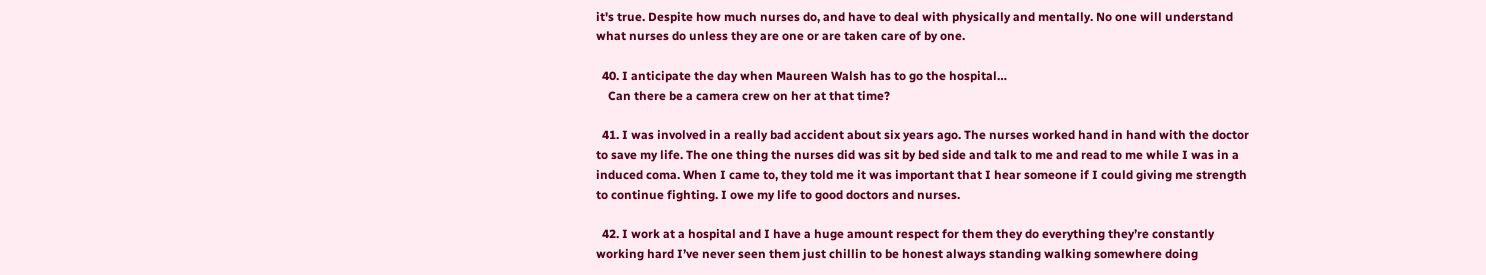it's true. Despite how much nurses do, and have to deal with physically and mentally. No one will understand what nurses do unless they are one or are taken care of by one.

  40. I anticipate the day when Maureen Walsh has to go the hospital…
    Can there be a camera crew on her at that time?

  41. I was involved in a really bad accident about six years ago. The nurses worked hand in hand with the doctor to save my life. The one thing the nurses did was sit by bed side and talk to me and read to me while I was in a induced coma. When I came to, they told me it was important that I hear someone if I could giving me strength to continue fighting. I owe my life to good doctors and nurses.

  42. I work at a hospital and I have a huge amount respect for them they do everything they’re constantly working hard I’ve never seen them just chillin to be honest always standing walking somewhere doing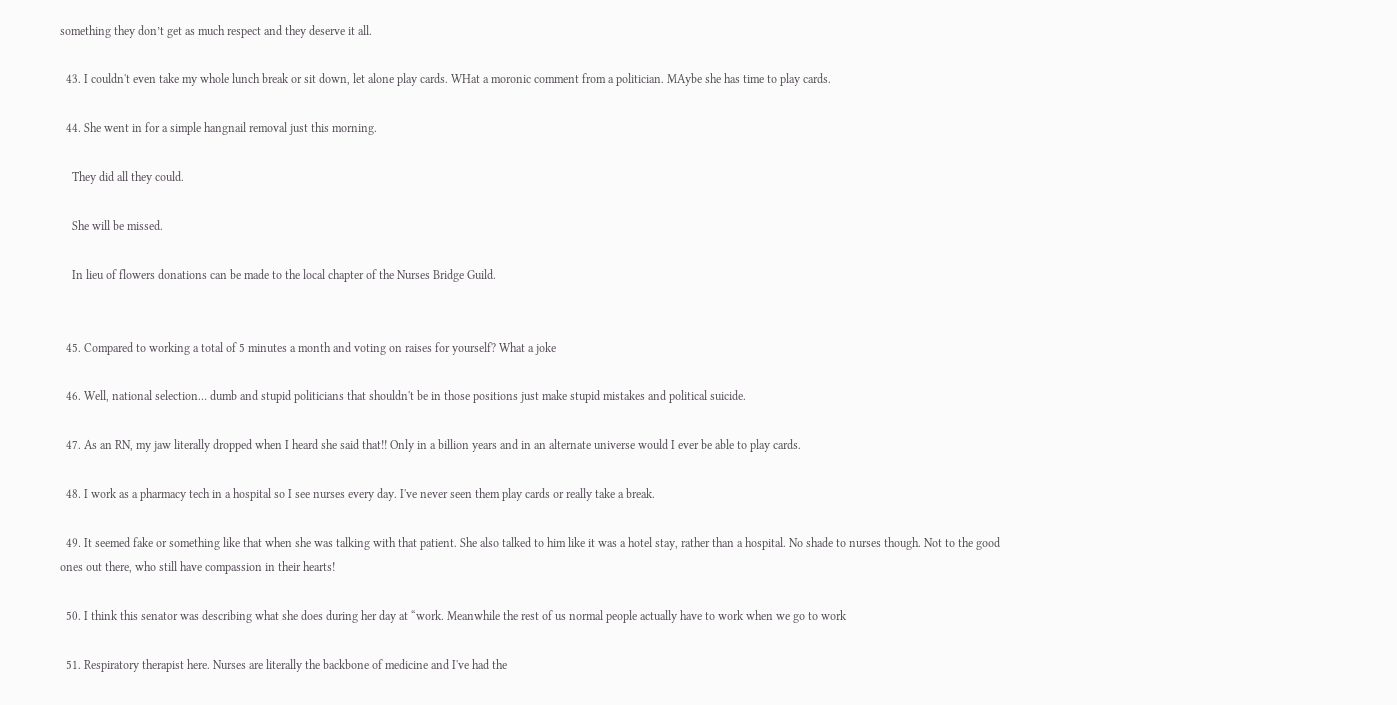something they don’t get as much respect and they deserve it all.

  43. I couldn't even take my whole lunch break or sit down, let alone play cards. WHat a moronic comment from a politician. MAybe she has time to play cards.

  44. She went in for a simple hangnail removal just this morning.

    They did all they could.

    She will be missed.

    In lieu of flowers donations can be made to the local chapter of the Nurses Bridge Guild.


  45. Compared to working a total of 5 minutes a month and voting on raises for yourself? What a joke

  46. Well, national selection… dumb and stupid politicians that shouldn't be in those positions just make stupid mistakes and political suicide.

  47. As an RN, my jaw literally dropped when I heard she said that!! Only in a billion years and in an alternate universe would I ever be able to play cards.

  48. I work as a pharmacy tech in a hospital so I see nurses every day. I've never seen them play cards or really take a break.

  49. It seemed fake or something like that when she was talking with that patient. She also talked to him like it was a hotel stay, rather than a hospital. No shade to nurses though. Not to the good ones out there, who still have compassion in their hearts!

  50. I think this senator was describing what she does during her day at “work. Meanwhile the rest of us normal people actually have to work when we go to work

  51. Respiratory therapist here. Nurses are literally the backbone of medicine and I've had the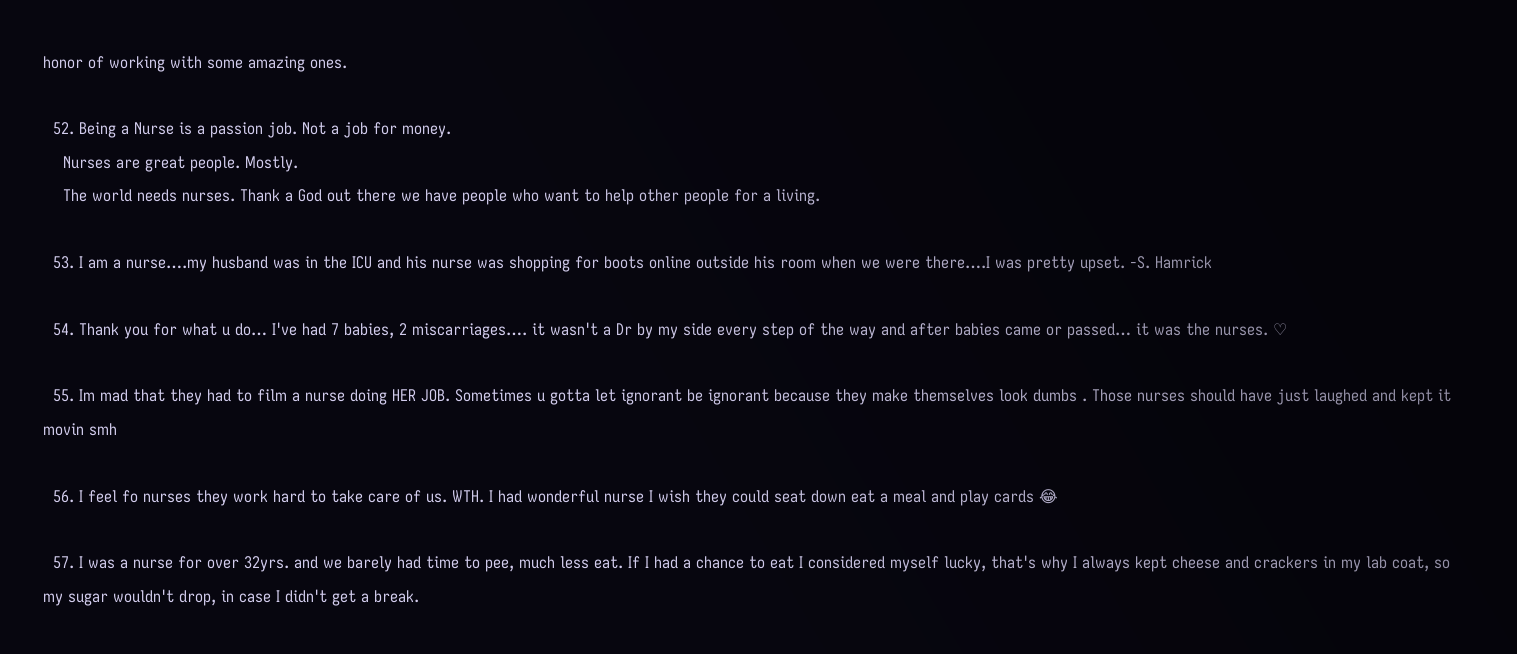honor of working with some amazing ones.

  52. Being a Nurse is a passion job. Not a job for money.
    Nurses are great people. Mostly.
    The world needs nurses. Thank a God out there we have people who want to help other people for a living.

  53. I am a nurse….my husband was in the ICU and his nurse was shopping for boots online outside his room when we were there….I was pretty upset. -S. Hamrick

  54. Thank you for what u do… I've had 7 babies, 2 miscarriages…. it wasn't a Dr by my side every step of the way and after babies came or passed… it was the nurses. ♡

  55. Im mad that they had to film a nurse doing HER JOB. Sometimes u gotta let ignorant be ignorant because they make themselves look dumbs . Those nurses should have just laughed and kept it movin smh

  56. I feel fo nurses they work hard to take care of us. WTH. I had wonderful nurse I wish they could seat down eat a meal and play cards 😂

  57. I was a nurse for over 32yrs. and we barely had time to pee, much less eat. If I had a chance to eat I considered myself lucky, that's why I always kept cheese and crackers in my lab coat, so my sugar wouldn't drop, in case I didn't get a break.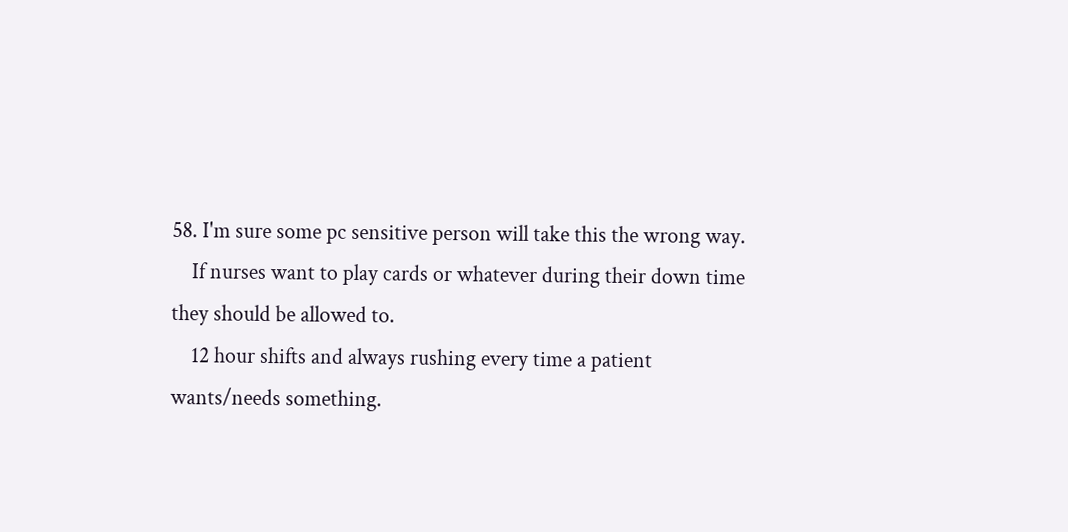58. I'm sure some pc sensitive person will take this the wrong way.
    If nurses want to play cards or whatever during their down time they should be allowed to.
    12 hour shifts and always rushing every time a patient wants/needs something.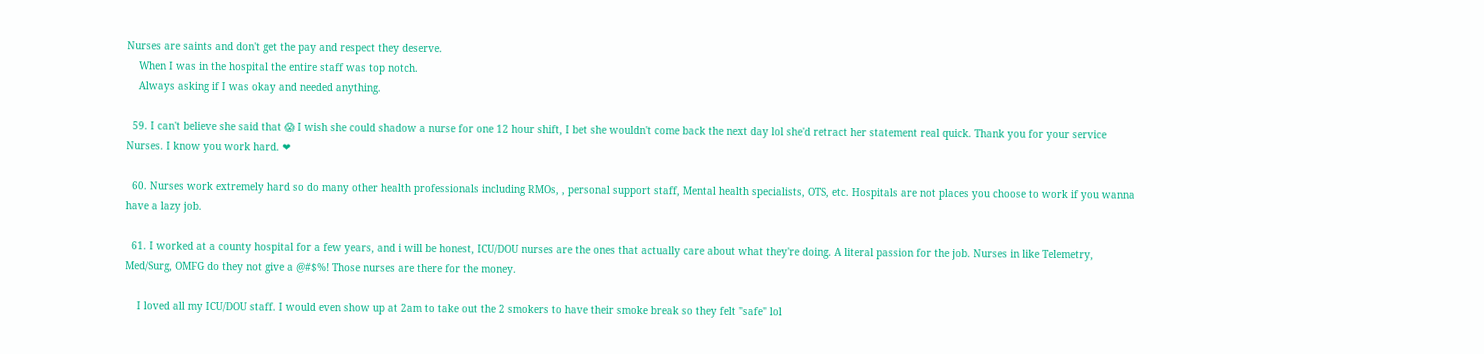Nurses are saints and don't get the pay and respect they deserve.
    When I was in the hospital the entire staff was top notch.
    Always asking if I was okay and needed anything.

  59. I can't believe she said that 😱 I wish she could shadow a nurse for one 12 hour shift, I bet she wouldn't come back the next day lol she'd retract her statement real quick. Thank you for your service Nurses. I know you work hard. ❤

  60. Nurses work extremely hard so do many other health professionals including RMOs, , personal support staff, Mental health specialists, OTS, etc. Hospitals are not places you choose to work if you wanna have a lazy job.

  61. I worked at a county hospital for a few years, and i will be honest, ICU/DOU nurses are the ones that actually care about what they're doing. A literal passion for the job. Nurses in like Telemetry, Med/Surg, OMFG do they not give a @#$%! Those nurses are there for the money.

    I loved all my ICU/DOU staff. I would even show up at 2am to take out the 2 smokers to have their smoke break so they felt "safe" lol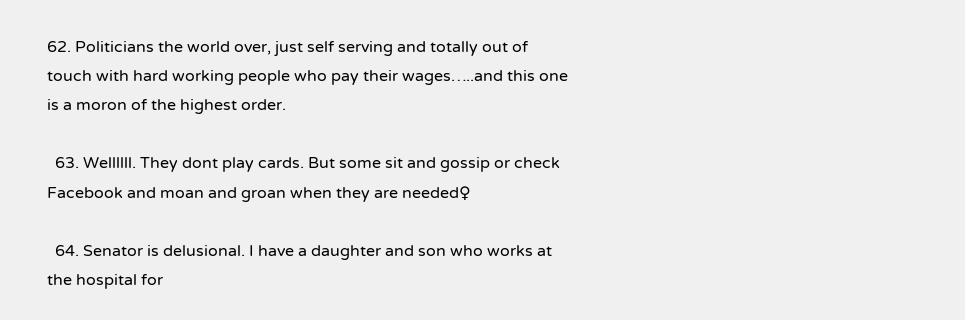62. Politicians the world over, just self serving and totally out of touch with hard working people who pay their wages…..and this one is a moron of the highest order.

  63. Wellllll. They dont play cards. But some sit and gossip or check Facebook and moan and groan when they are needed♀

  64. Senator is delusional. I have a daughter and son who works at the hospital for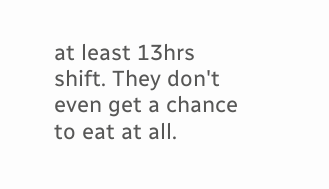at least 13hrs shift. They don't even get a chance to eat at all.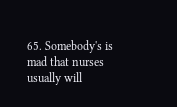65. Somebody's is mad that nurses usually will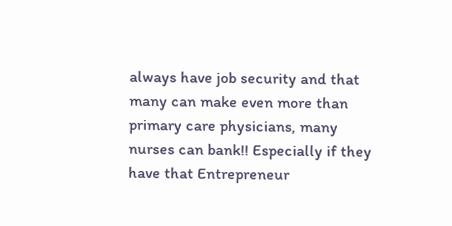always have job security and that many can make even more than primary care physicians, many nurses can bank!! Especially if they have that Entrepreneur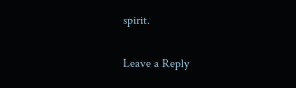spirit.

Leave a Reply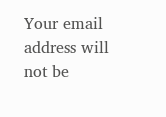Your email address will not be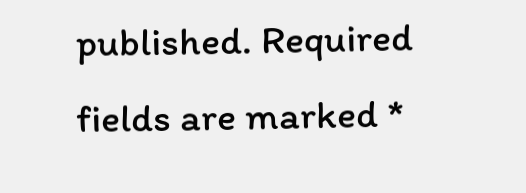published. Required fields are marked *